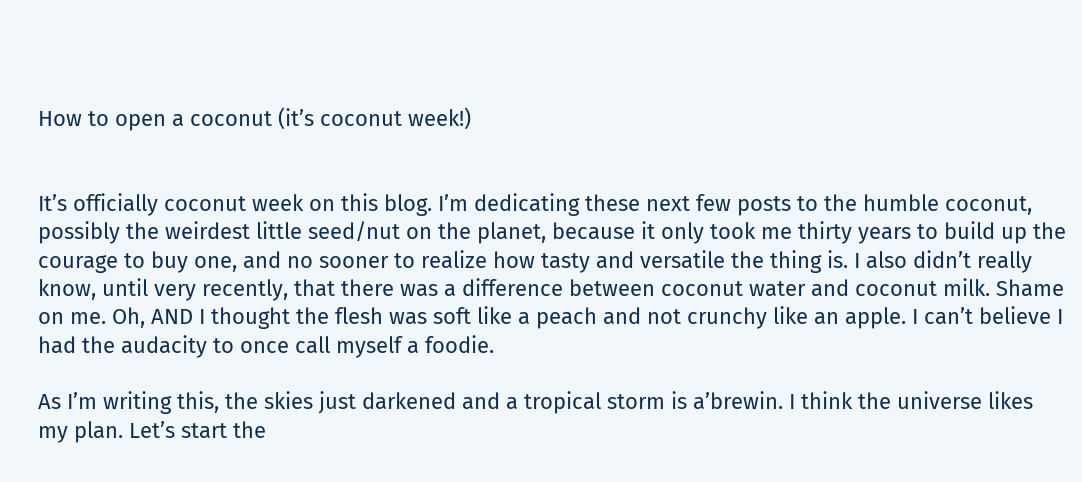How to open a coconut (it’s coconut week!)


It’s officially coconut week on this blog. I’m dedicating these next few posts to the humble coconut, possibly the weirdest little seed/nut on the planet, because it only took me thirty years to build up the courage to buy one, and no sooner to realize how tasty and versatile the thing is. I also didn’t really know, until very recently, that there was a difference between coconut water and coconut milk. Shame on me. Oh, AND I thought the flesh was soft like a peach and not crunchy like an apple. I can’t believe I had the audacity to once call myself a foodie.

As I’m writing this, the skies just darkened and a tropical storm is a’brewin. I think the universe likes my plan. Let’s start the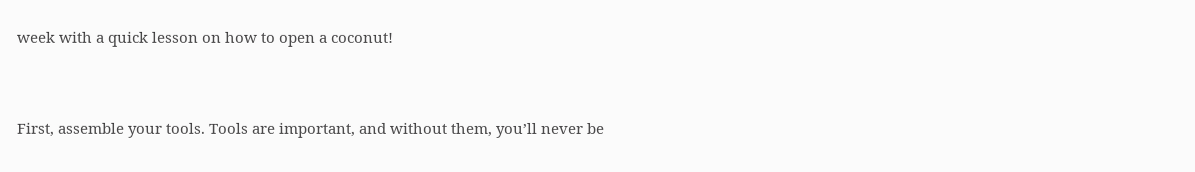week with a quick lesson on how to open a coconut!


First, assemble your tools. Tools are important, and without them, you’ll never be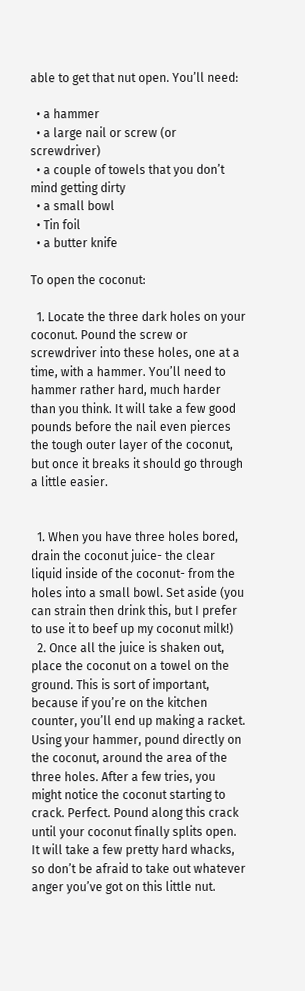able to get that nut open. You’ll need:

  • a hammer
  • a large nail or screw (or screwdriver)
  • a couple of towels that you don’t mind getting dirty
  • a small bowl
  • Tin foil
  • a butter knife

To open the coconut:

  1. Locate the three dark holes on your coconut. Pound the screw or screwdriver into these holes, one at a time, with a hammer. You’ll need to hammer rather hard, much harder than you think. It will take a few good pounds before the nail even pierces the tough outer layer of the coconut, but once it breaks it should go through a little easier.


  1. When you have three holes bored, drain the coconut juice- the clear liquid inside of the coconut- from the holes into a small bowl. Set aside (you can strain then drink this, but I prefer to use it to beef up my coconut milk!)
  2. Once all the juice is shaken out, place the coconut on a towel on the ground. This is sort of important, because if you’re on the kitchen counter, you’ll end up making a racket. Using your hammer, pound directly on the coconut, around the area of the three holes. After a few tries, you might notice the coconut starting to crack. Perfect. Pound along this crack until your coconut finally splits open. It will take a few pretty hard whacks, so don’t be afraid to take out whatever anger you’ve got on this little nut.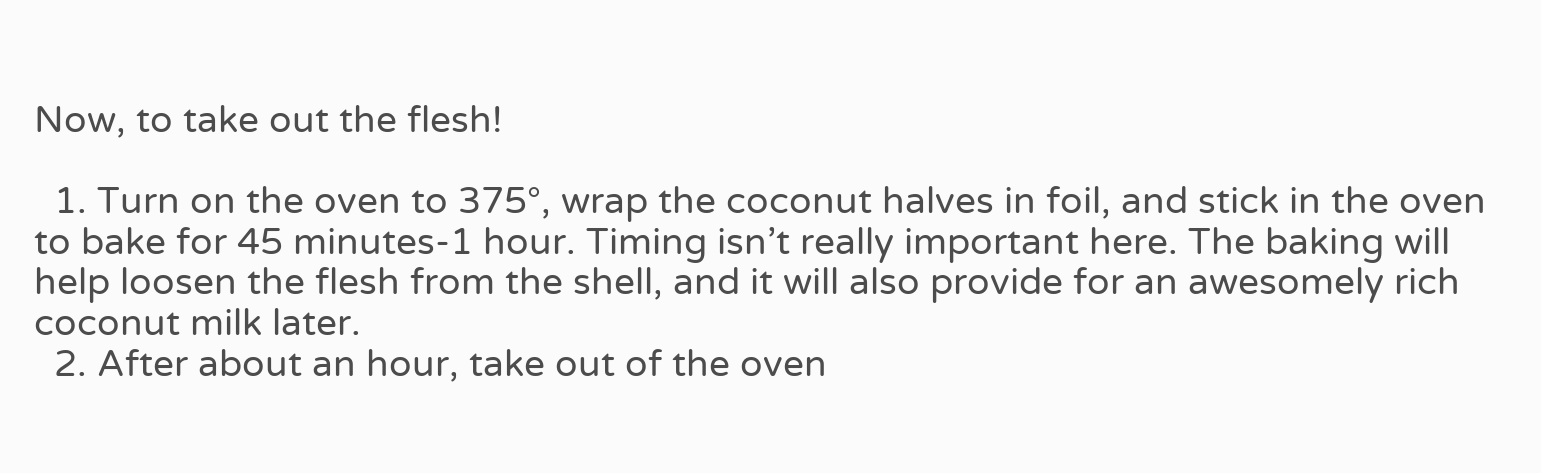Now, to take out the flesh!

  1. Turn on the oven to 375°, wrap the coconut halves in foil, and stick in the oven to bake for 45 minutes-1 hour. Timing isn’t really important here. The baking will help loosen the flesh from the shell, and it will also provide for an awesomely rich coconut milk later.
  2. After about an hour, take out of the oven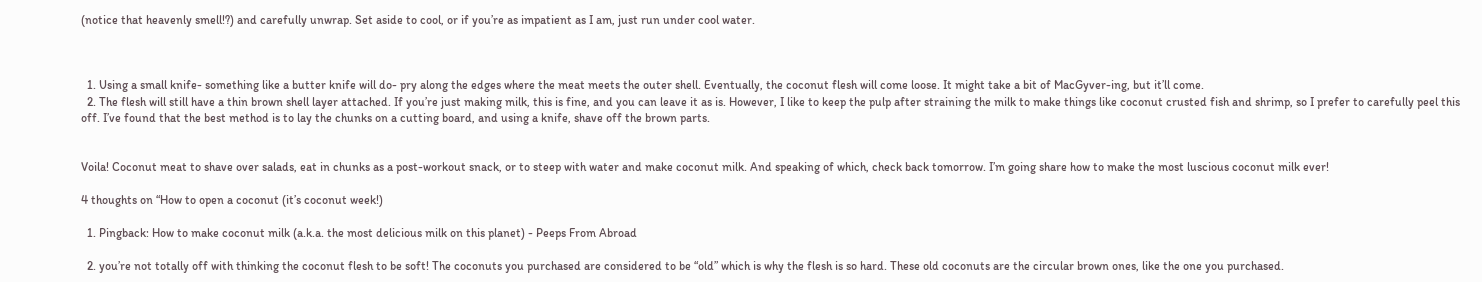(notice that heavenly smell!?) and carefully unwrap. Set aside to cool, or if you’re as impatient as I am, just run under cool water.



  1. Using a small knife- something like a butter knife will do- pry along the edges where the meat meets the outer shell. Eventually, the coconut flesh will come loose. It might take a bit of MacGyver-ing, but it’ll come.
  2. The flesh will still have a thin brown shell layer attached. If you’re just making milk, this is fine, and you can leave it as is. However, I like to keep the pulp after straining the milk to make things like coconut crusted fish and shrimp, so I prefer to carefully peel this off. I’ve found that the best method is to lay the chunks on a cutting board, and using a knife, shave off the brown parts.


Voila! Coconut meat to shave over salads, eat in chunks as a post-workout snack, or to steep with water and make coconut milk. And speaking of which, check back tomorrow. I’m going share how to make the most luscious coconut milk ever!

4 thoughts on “How to open a coconut (it’s coconut week!)

  1. Pingback: How to make coconut milk (a.k.a. the most delicious milk on this planet) - Peeps From Abroad

  2. you’re not totally off with thinking the coconut flesh to be soft! The coconuts you purchased are considered to be “old” which is why the flesh is so hard. These old coconuts are the circular brown ones, like the one you purchased.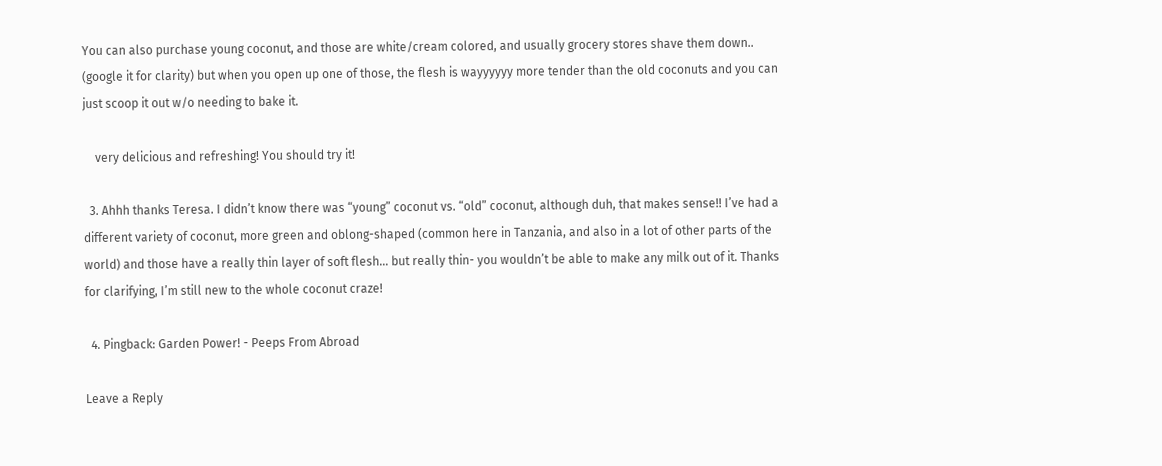You can also purchase young coconut, and those are white/cream colored, and usually grocery stores shave them down.. (google it for clarity) but when you open up one of those, the flesh is wayyyyyy more tender than the old coconuts and you can just scoop it out w/o needing to bake it.

    very delicious and refreshing! You should try it!

  3. Ahhh thanks Teresa. I didn’t know there was “young” coconut vs. “old” coconut, although duh, that makes sense!! I’ve had a different variety of coconut, more green and oblong-shaped (common here in Tanzania, and also in a lot of other parts of the world) and those have a really thin layer of soft flesh… but really thin- you wouldn’t be able to make any milk out of it. Thanks for clarifying, I’m still new to the whole coconut craze!

  4. Pingback: Garden Power! - Peeps From Abroad

Leave a Reply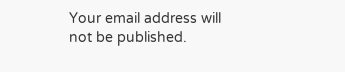Your email address will not be published.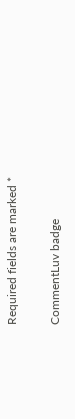Required fields are marked *

CommentLuv badge